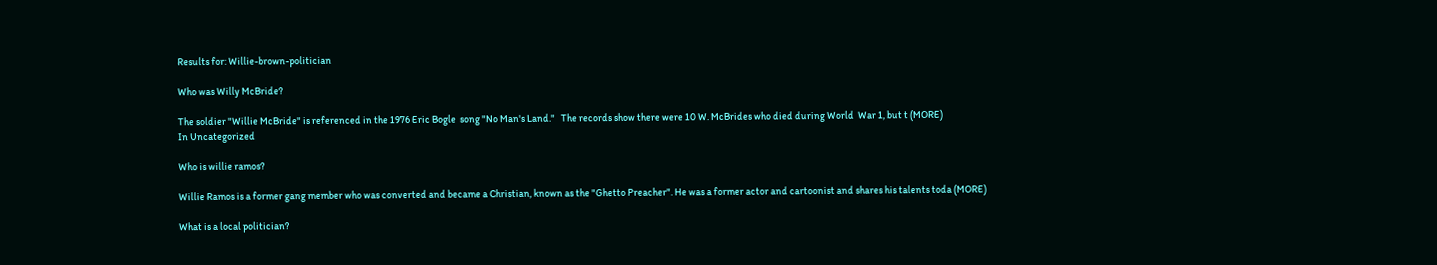Results for: Willie-brown-politician

Who was Willy McBride?

The soldier "Willie McBride" is referenced in the 1976 Eric Bogle  song "No Man's Land."   The records show there were 10 W. McBrides who died during World  War 1, but t (MORE)
In Uncategorized

Who is willie ramos?

Willie Ramos is a former gang member who was converted and became a Christian, known as the "Ghetto Preacher". He was a former actor and cartoonist and shares his talents toda (MORE)

What is a local politician?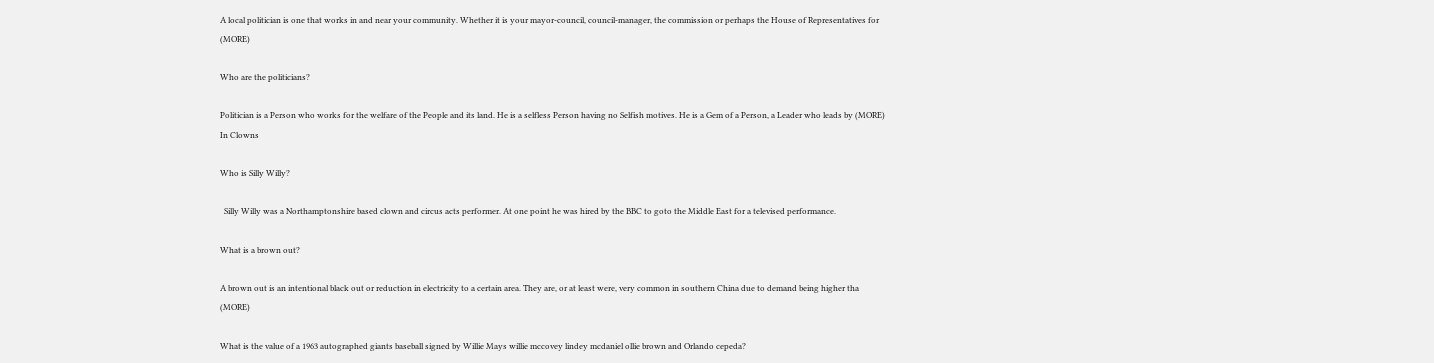A local politician is one that works in and near your community. Whether it is your mayor-council, council-manager, the commission or perhaps the House of Representatives for (MORE)

Who are the politicians?

Politician is a Person who works for the welfare of the People and its land. He is a selfless Person having no Selfish motives. He is a Gem of a Person, a Leader who leads by (MORE)
In Clowns

Who is Silly Willy?

  Silly Willy was a Northamptonshire based clown and circus acts performer. At one point he was hired by the BBC to goto the Middle East for a televised performance.

What is a brown out?

A brown out is an intentional black out or reduction in electricity to a certain area. They are, or at least were, very common in southern China due to demand being higher tha (MORE)

What is the value of a 1963 autographed giants baseball signed by Willie Mays willie mccovey lindey mcdaniel ollie brown and Orlando cepeda?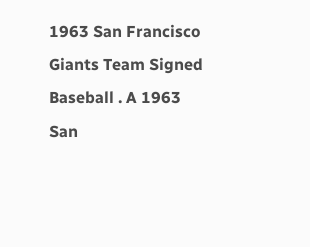1963 San Francisco Giants Team Signed Baseball . A 1963 San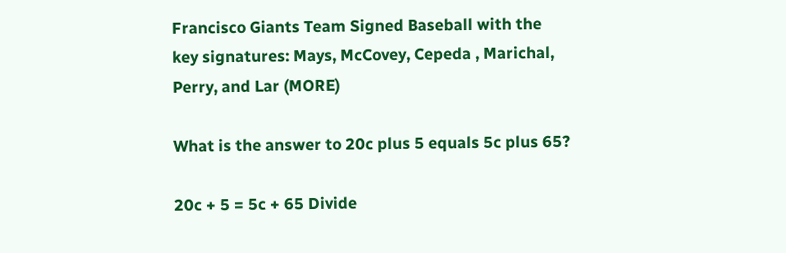Francisco Giants Team Signed Baseball with the key signatures: Mays, McCovey, Cepeda , Marichal, Perry, and Lar (MORE)

What is the answer to 20c plus 5 equals 5c plus 65?

20c + 5 = 5c + 65 Divide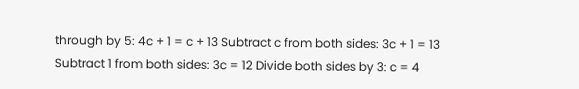through by 5: 4c + 1 = c + 13 Subtract c from both sides: 3c + 1 = 13 Subtract 1 from both sides: 3c = 12 Divide both sides by 3: c = 4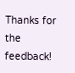Thanks for the feedback!